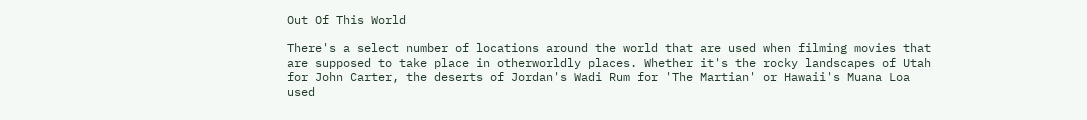Out Of This World

There's a select number of locations around the world that are used when filming movies that are supposed to take place in otherworldly places. Whether it's the rocky landscapes of Utah for John Carter, the deserts of Jordan's Wadi Rum for 'The Martian' or Hawaii's Muana Loa used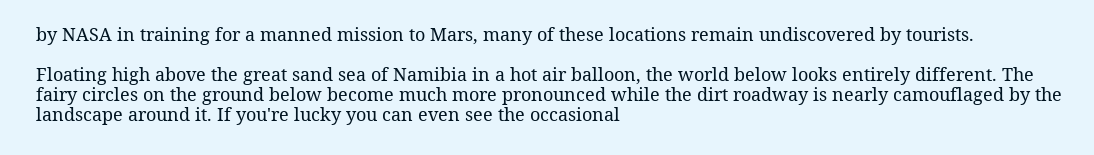by NASA in training for a manned mission to Mars, many of these locations remain undiscovered by tourists.

Floating high above the great sand sea of Namibia in a hot air balloon, the world below looks entirely different. The fairy circles on the ground below become much more pronounced while the dirt roadway is nearly camouflaged by the landscape around it. If you're lucky you can even see the occasional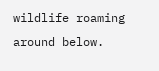wildlife roaming around below.